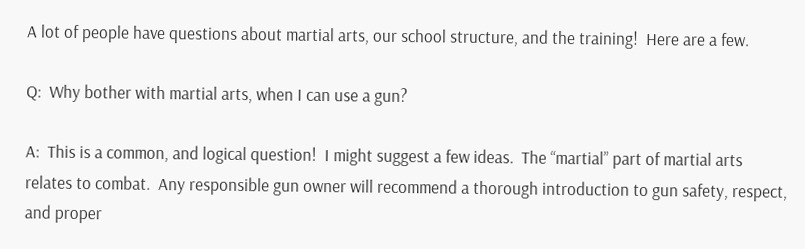A lot of people have questions about martial arts, our school structure, and the training!  Here are a few.

Q:  Why bother with martial arts, when I can use a gun?

A:  This is a common, and logical question!  I might suggest a few ideas.  The “martial” part of martial arts relates to combat.  Any responsible gun owner will recommend a thorough introduction to gun safety, respect, and proper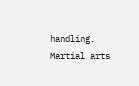handling.  Martial arts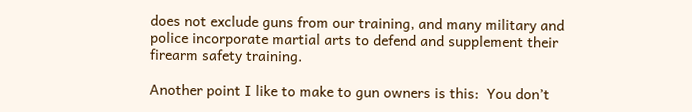does not exclude guns from our training, and many military and police incorporate martial arts to defend and supplement their firearm safety training.

Another point I like to make to gun owners is this:  You don’t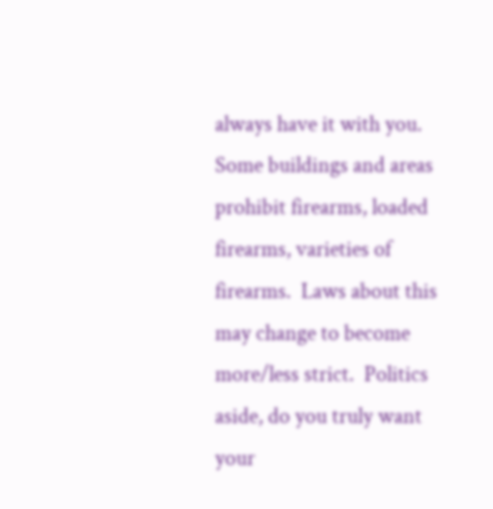always have it with you.  Some buildings and areas prohibit firearms, loaded firearms, varieties of firearms.  Laws about this may change to become more/less strict.  Politics aside, do you truly want your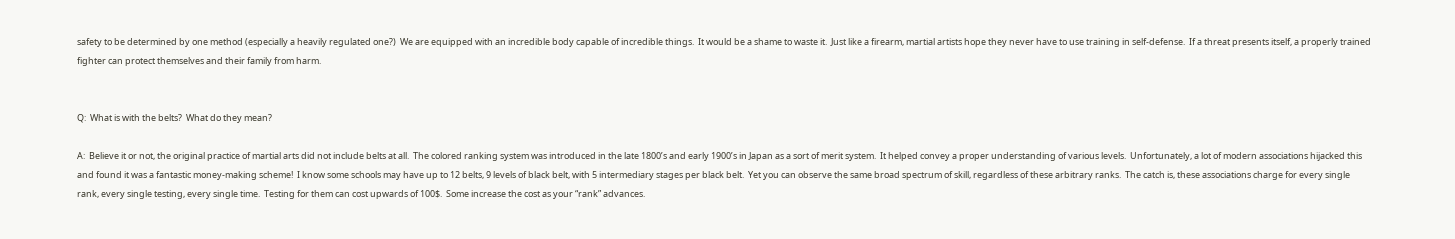safety to be determined by one method (especially a heavily regulated one?)  We are equipped with an incredible body capable of incredible things.  It would be a shame to waste it.  Just like a firearm, martial artists hope they never have to use training in self-defense.  If a threat presents itself, a properly trained fighter can protect themselves and their family from harm.


Q:  What is with the belts?  What do they mean?

A:  Believe it or not, the original practice of martial arts did not include belts at all.  The colored ranking system was introduced in the late 1800’s and early 1900’s in Japan as a sort of merit system.  It helped convey a proper understanding of various levels.  Unfortunately, a lot of modern associations hijacked this and found it was a fantastic money-making scheme!  I know some schools may have up to 12 belts, 9 levels of black belt, with 5 intermediary stages per black belt.  Yet you can observe the same broad spectrum of skill, regardless of these arbitrary ranks.  The catch is, these associations charge for every single rank, every single testing, every single time.  Testing for them can cost upwards of 100$.  Some increase the cost as your “rank” advances.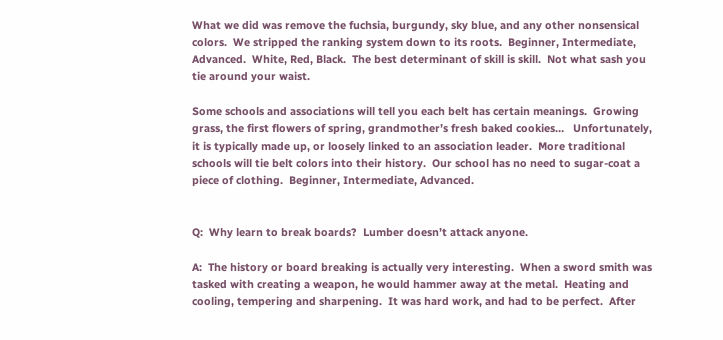What we did was remove the fuchsia, burgundy, sky blue, and any other nonsensical colors.  We stripped the ranking system down to its roots.  Beginner, Intermediate, Advanced.  White, Red, Black.  The best determinant of skill is skill.  Not what sash you tie around your waist.

Some schools and associations will tell you each belt has certain meanings.  Growing grass, the first flowers of spring, grandmother’s fresh baked cookies…   Unfortunately, it is typically made up, or loosely linked to an association leader.  More traditional schools will tie belt colors into their history.  Our school has no need to sugar-coat a piece of clothing.  Beginner, Intermediate, Advanced.


Q:  Why learn to break boards?  Lumber doesn’t attack anyone.

A:  The history or board breaking is actually very interesting.  When a sword smith was tasked with creating a weapon, he would hammer away at the metal.  Heating and cooling, tempering and sharpening.  It was hard work, and had to be perfect.  After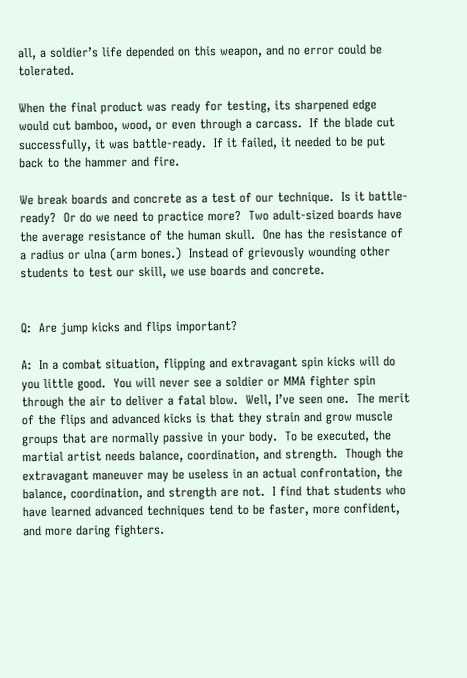all, a soldier’s life depended on this weapon, and no error could be tolerated.

When the final product was ready for testing, its sharpened edge would cut bamboo, wood, or even through a carcass.  If the blade cut successfully, it was battle-ready.  If it failed, it needed to be put back to the hammer and fire.

We break boards and concrete as a test of our technique.  Is it battle-ready?  Or do we need to practice more?  Two adult-sized boards have the average resistance of the human skull.  One has the resistance of a radius or ulna (arm bones.)  Instead of grievously wounding other students to test our skill, we use boards and concrete.


Q:  Are jump kicks and flips important?

A:  In a combat situation, flipping and extravagant spin kicks will do you little good.  You will never see a soldier or MMA fighter spin through the air to deliver a fatal blow.  Well, I’ve seen one.  The merit of the flips and advanced kicks is that they strain and grow muscle groups that are normally passive in your body.  To be executed, the martial artist needs balance, coordination, and strength.  Though the extravagant maneuver may be useless in an actual confrontation, the balance, coordination, and strength are not.  I find that students who have learned advanced techniques tend to be faster, more confident, and more daring fighters.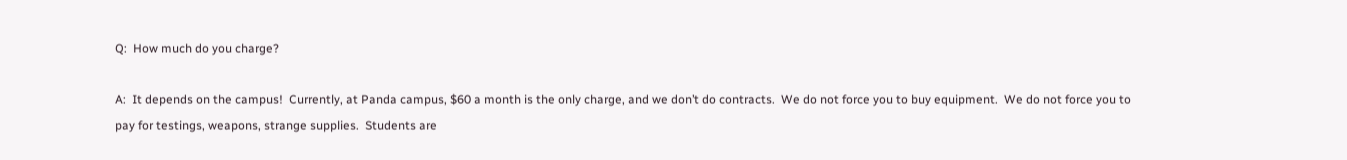Q:  How much do you charge?

A:  It depends on the campus!  Currently, at Panda campus, $60 a month is the only charge, and we don’t do contracts.  We do not force you to buy equipment.  We do not force you to pay for testings, weapons, strange supplies.  Students are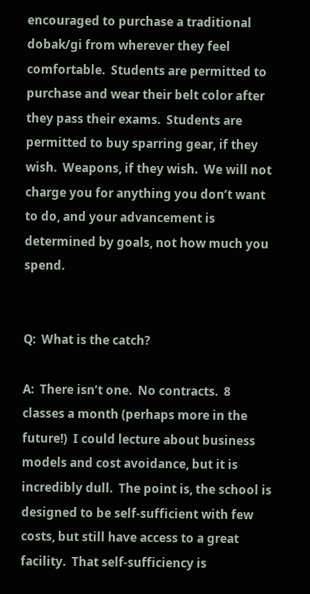encouraged to purchase a traditional dobak/gi from wherever they feel comfortable.  Students are permitted to purchase and wear their belt color after they pass their exams.  Students are permitted to buy sparring gear, if they wish.  Weapons, if they wish.  We will not charge you for anything you don’t want to do, and your advancement is determined by goals, not how much you spend.


Q:  What is the catch?

A:  There isn’t one.  No contracts.  8 classes a month (perhaps more in the future!)  I could lecture about business models and cost avoidance, but it is incredibly dull.  The point is, the school is designed to be self-sufficient with few costs, but still have access to a great facility.  That self-sufficiency is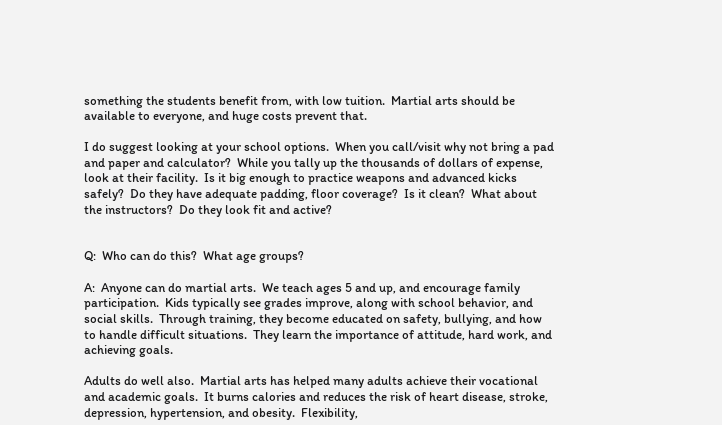something the students benefit from, with low tuition.  Martial arts should be available to everyone, and huge costs prevent that.

I do suggest looking at your school options.  When you call/visit why not bring a pad and paper and calculator?  While you tally up the thousands of dollars of expense, look at their facility.  Is it big enough to practice weapons and advanced kicks safely?  Do they have adequate padding, floor coverage?  Is it clean?  What about the instructors?  Do they look fit and active?


Q:  Who can do this?  What age groups?

A:  Anyone can do martial arts.  We teach ages 5 and up, and encourage family participation.  Kids typically see grades improve, along with school behavior, and social skills.  Through training, they become educated on safety, bullying, and how to handle difficult situations.  They learn the importance of attitude, hard work, and achieving goals.

Adults do well also.  Martial arts has helped many adults achieve their vocational and academic goals.  It burns calories and reduces the risk of heart disease, stroke, depression, hypertension, and obesity.  Flexibility,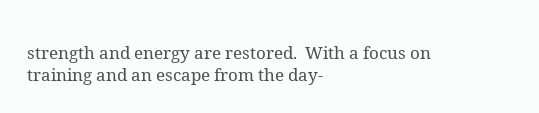strength and energy are restored.  With a focus on training and an escape from the day-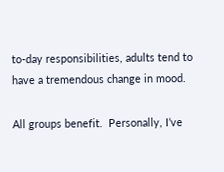to-day responsibilities, adults tend to have a tremendous change in mood.

All groups benefit.  Personally, I’ve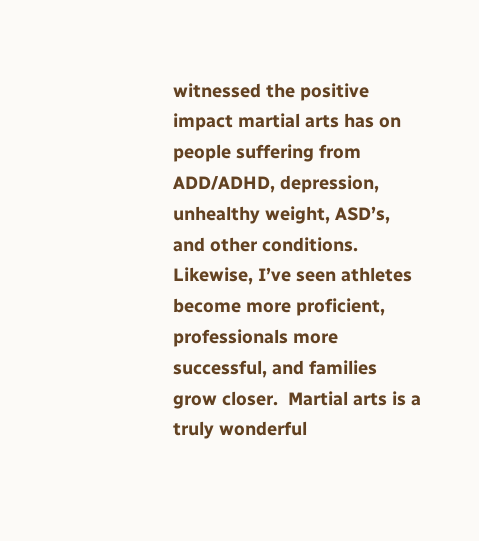witnessed the positive impact martial arts has on people suffering from ADD/ADHD, depression, unhealthy weight, ASD’s, and other conditions.  Likewise, I’ve seen athletes become more proficient, professionals more successful, and families grow closer.  Martial arts is a truly wonderful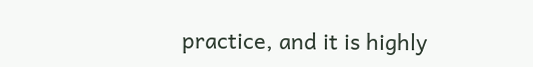practice, and it is highly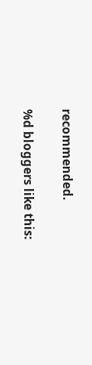recommended.

%d bloggers like this: